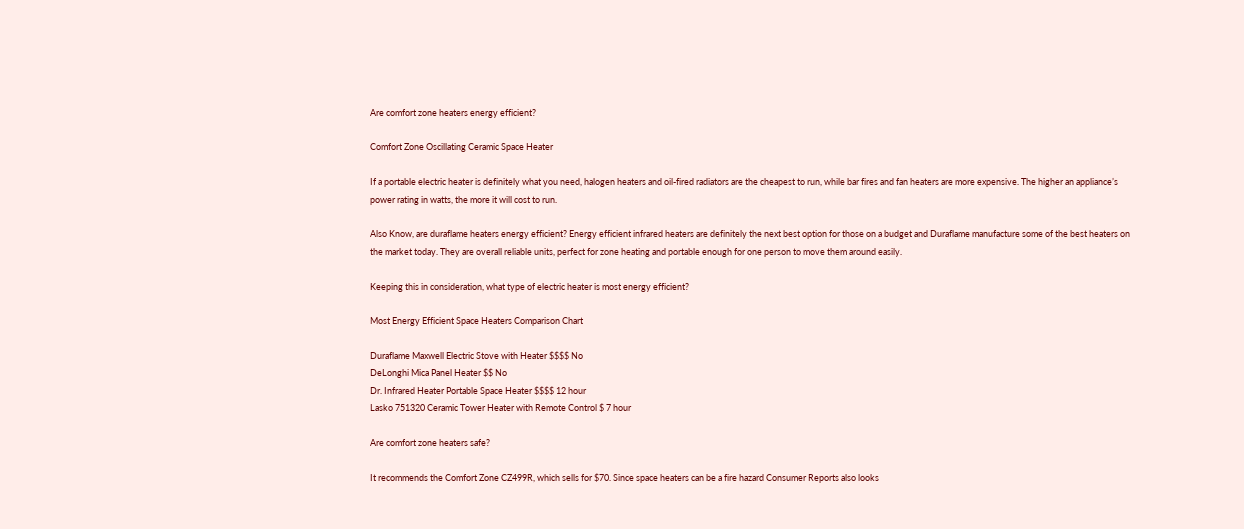Are comfort zone heaters energy efficient?

Comfort Zone Oscillating Ceramic Space Heater

If a portable electric heater is definitely what you need, halogen heaters and oil-fired radiators are the cheapest to run, while bar fires and fan heaters are more expensive. The higher an appliance’s power rating in watts, the more it will cost to run.

Also Know, are duraflame heaters energy efficient? Energy efficient infrared heaters are definitely the next best option for those on a budget and Duraflame manufacture some of the best heaters on the market today. They are overall reliable units, perfect for zone heating and portable enough for one person to move them around easily.

Keeping this in consideration, what type of electric heater is most energy efficient?

Most Energy Efficient Space Heaters Comparison Chart

Duraflame Maxwell Electric Stove with Heater $$$$ No
DeLonghi Mica Panel Heater $$ No
Dr. Infrared Heater Portable Space Heater $$$$ 12 hour
Lasko 751320 Ceramic Tower Heater with Remote Control $ 7 hour

Are comfort zone heaters safe?

It recommends the Comfort Zone CZ499R, which sells for $70. Since space heaters can be a fire hazard Consumer Reports also looks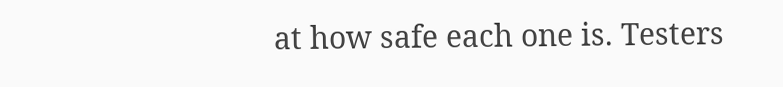at how safe each one is. Testers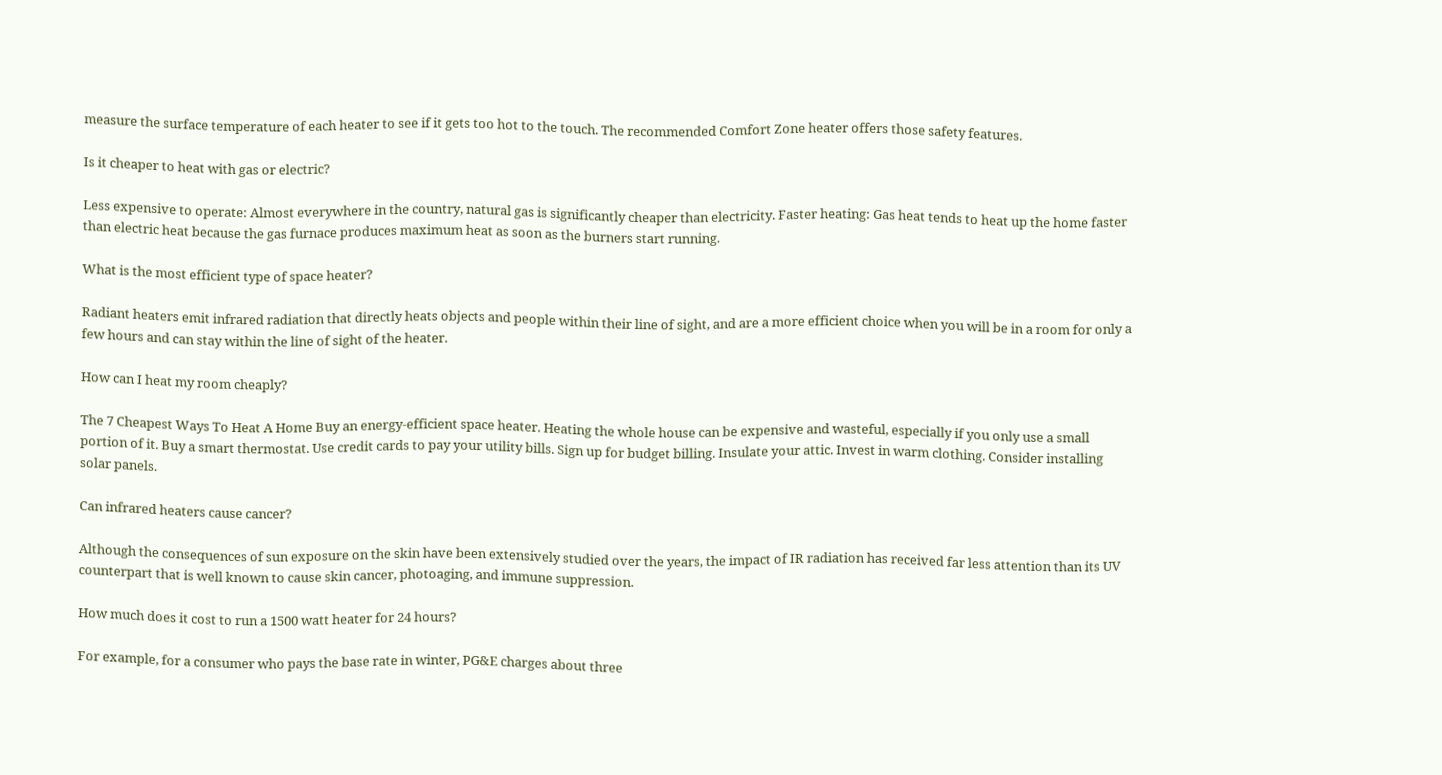measure the surface temperature of each heater to see if it gets too hot to the touch. The recommended Comfort Zone heater offers those safety features.

Is it cheaper to heat with gas or electric?

Less expensive to operate: Almost everywhere in the country, natural gas is significantly cheaper than electricity. Faster heating: Gas heat tends to heat up the home faster than electric heat because the gas furnace produces maximum heat as soon as the burners start running.

What is the most efficient type of space heater?

Radiant heaters emit infrared radiation that directly heats objects and people within their line of sight, and are a more efficient choice when you will be in a room for only a few hours and can stay within the line of sight of the heater.

How can I heat my room cheaply?

The 7 Cheapest Ways To Heat A Home Buy an energy-efficient space heater. Heating the whole house can be expensive and wasteful, especially if you only use a small portion of it. Buy a smart thermostat. Use credit cards to pay your utility bills. Sign up for budget billing. Insulate your attic. Invest in warm clothing. Consider installing solar panels.

Can infrared heaters cause cancer?

Although the consequences of sun exposure on the skin have been extensively studied over the years, the impact of IR radiation has received far less attention than its UV counterpart that is well known to cause skin cancer, photoaging, and immune suppression.

How much does it cost to run a 1500 watt heater for 24 hours?

For example, for a consumer who pays the base rate in winter, PG&E charges about three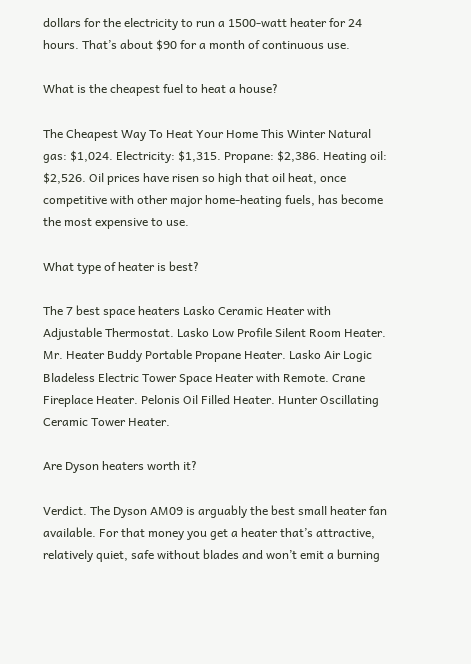dollars for the electricity to run a 1500-watt heater for 24 hours. That’s about $90 for a month of continuous use.

What is the cheapest fuel to heat a house?

The Cheapest Way To Heat Your Home This Winter Natural gas: $1,024. Electricity: $1,315. Propane: $2,386. Heating oil: $2,526. Oil prices have risen so high that oil heat, once competitive with other major home-heating fuels, has become the most expensive to use.

What type of heater is best?

The 7 best space heaters Lasko Ceramic Heater with Adjustable Thermostat. Lasko Low Profile Silent Room Heater. Mr. Heater Buddy Portable Propane Heater. Lasko Air Logic Bladeless Electric Tower Space Heater with Remote. Crane Fireplace Heater. Pelonis Oil Filled Heater. Hunter Oscillating Ceramic Tower Heater.

Are Dyson heaters worth it?

Verdict. The Dyson AM09 is arguably the best small heater fan available. For that money you get a heater that’s attractive, relatively quiet, safe without blades and won’t emit a burning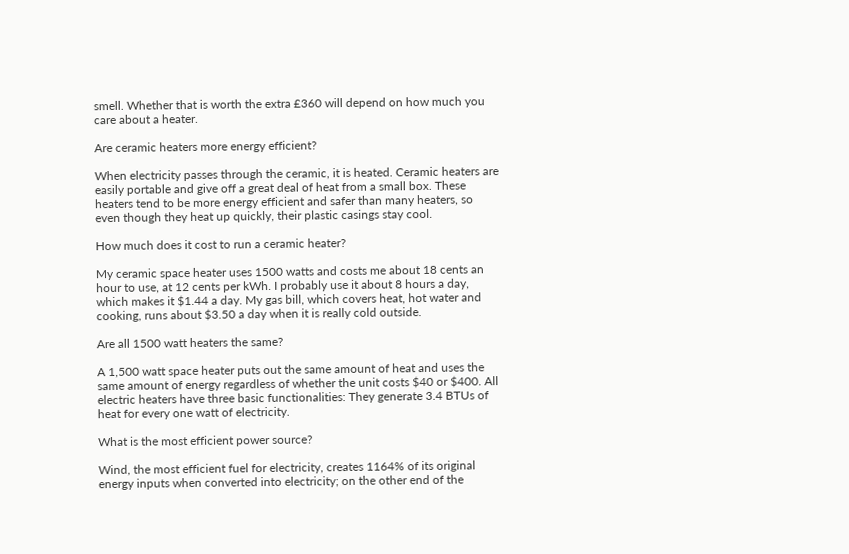smell. Whether that is worth the extra £360 will depend on how much you care about a heater.

Are ceramic heaters more energy efficient?

When electricity passes through the ceramic, it is heated. Ceramic heaters are easily portable and give off a great deal of heat from a small box. These heaters tend to be more energy efficient and safer than many heaters, so even though they heat up quickly, their plastic casings stay cool.

How much does it cost to run a ceramic heater?

My ceramic space heater uses 1500 watts and costs me about 18 cents an hour to use, at 12 cents per kWh. I probably use it about 8 hours a day, which makes it $1.44 a day. My gas bill, which covers heat, hot water and cooking, runs about $3.50 a day when it is really cold outside.

Are all 1500 watt heaters the same?

A 1,500 watt space heater puts out the same amount of heat and uses the same amount of energy regardless of whether the unit costs $40 or $400. All electric heaters have three basic functionalities: They generate 3.4 BTUs of heat for every one watt of electricity.

What is the most efficient power source?

Wind, the most efficient fuel for electricity, creates 1164% of its original energy inputs when converted into electricity; on the other end of the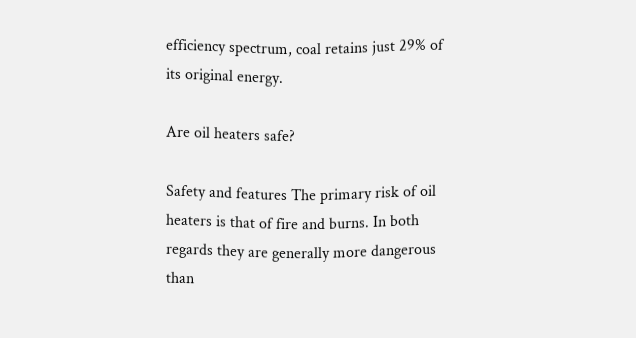efficiency spectrum, coal retains just 29% of its original energy.

Are oil heaters safe?

Safety and features The primary risk of oil heaters is that of fire and burns. In both regards they are generally more dangerous than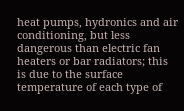heat pumps, hydronics and air conditioning, but less dangerous than electric fan heaters or bar radiators; this is due to the surface temperature of each type of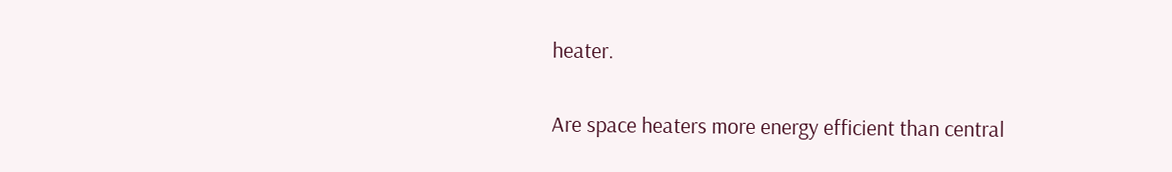heater.

Are space heaters more energy efficient than central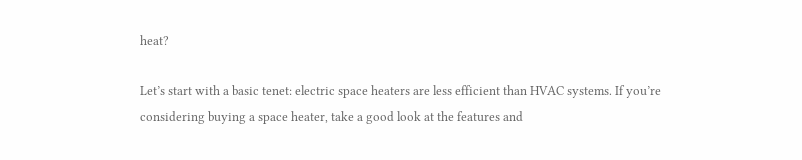heat?

Let’s start with a basic tenet: electric space heaters are less efficient than HVAC systems. If you’re considering buying a space heater, take a good look at the features and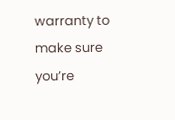warranty to make sure you’re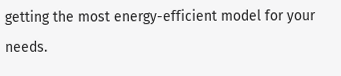getting the most energy-efficient model for your needs.